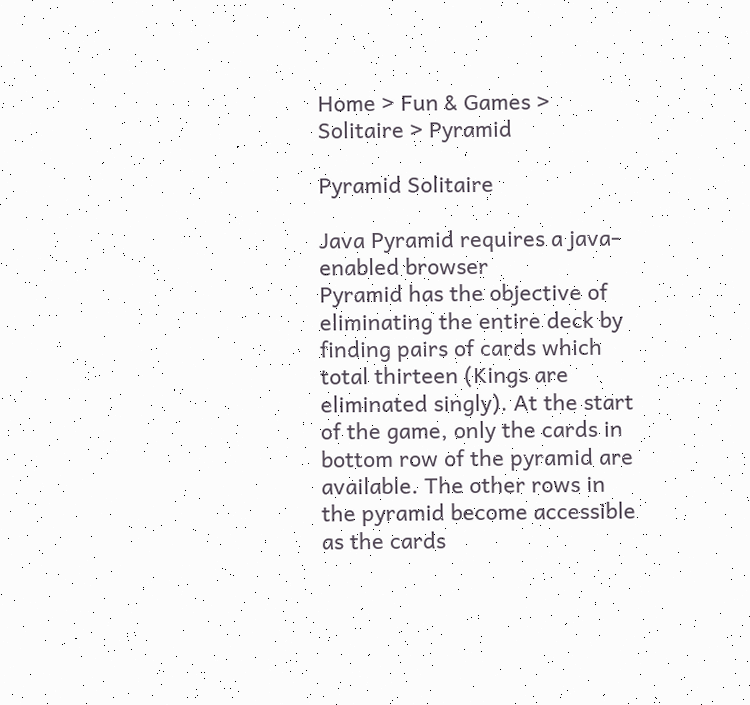Home > Fun & Games > Solitaire > Pyramid

Pyramid Solitaire

Java Pyramid requires a java-enabled browser
Pyramid has the objective of eliminating the entire deck by finding pairs of cards which total thirteen (Kings are eliminated singly). At the start of the game, only the cards in bottom row of the pyramid are available. The other rows in the pyramid become accessible as the cards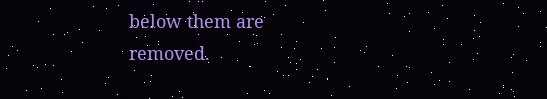below them are removed.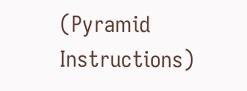(Pyramid Instructions)